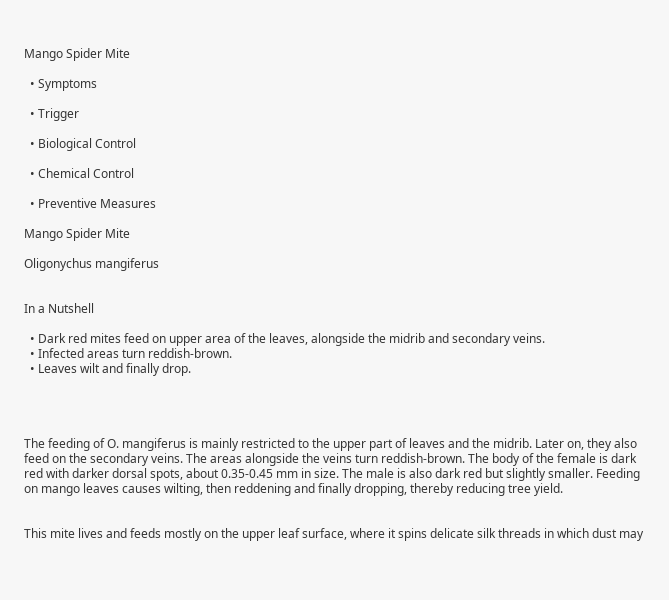Mango Spider Mite

  • Symptoms

  • Trigger

  • Biological Control

  • Chemical Control

  • Preventive Measures

Mango Spider Mite

Oligonychus mangiferus


In a Nutshell

  • Dark red mites feed on upper area of the leaves, alongside the midrib and secondary veins.
  • Infected areas turn reddish-brown.
  • Leaves wilt and finally drop.




The feeding of O. mangiferus is mainly restricted to the upper part of leaves and the midrib. Later on, they also feed on the secondary veins. The areas alongside the veins turn reddish-brown. The body of the female is dark red with darker dorsal spots, about 0.35-0.45 mm in size. The male is also dark red but slightly smaller. Feeding on mango leaves causes wilting, then reddening and finally dropping, thereby reducing tree yield.


This mite lives and feeds mostly on the upper leaf surface, where it spins delicate silk threads in which dust may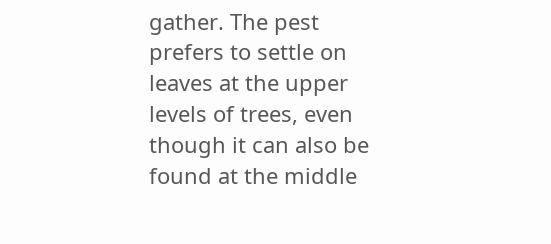gather. The pest prefers to settle on leaves at the upper levels of trees, even though it can also be found at the middle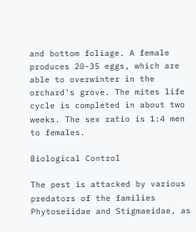and bottom foliage. A female produces 20-35 eggs, which are able to overwinter in the orchard's grove. The mites life cycle is completed in about two weeks. The sex ratio is 1:4 men to females.

Biological Control

The pest is attacked by various predators of the families Phytoseiidae and Stigmaeidae, as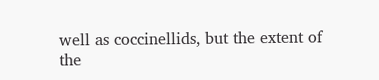well as coccinellids, but the extent of the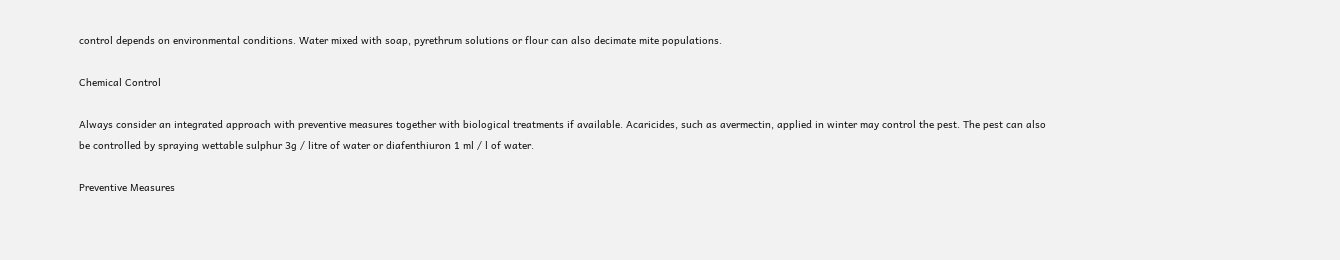control depends on environmental conditions. Water mixed with soap, pyrethrum solutions or flour can also decimate mite populations.

Chemical Control

Always consider an integrated approach with preventive measures together with biological treatments if available. Acaricides, such as avermectin, applied in winter may control the pest. The pest can also be controlled by spraying wettable sulphur 3g / litre of water or diafenthiuron 1 ml / l of water.

Preventive Measures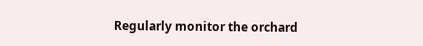Regularly monitor the orchard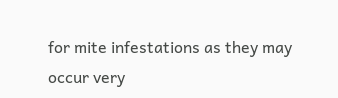for mite infestations as they may occur very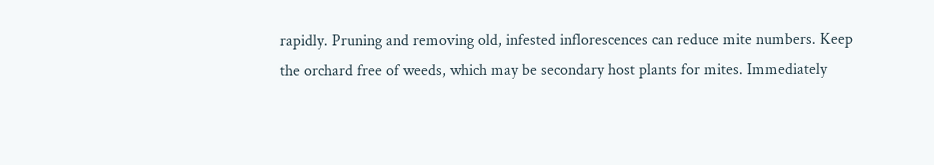rapidly. Pruning and removing old, infested inflorescences can reduce mite numbers. Keep the orchard free of weeds, which may be secondary host plants for mites. Immediately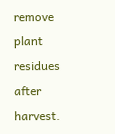remove plant residues after harvest.